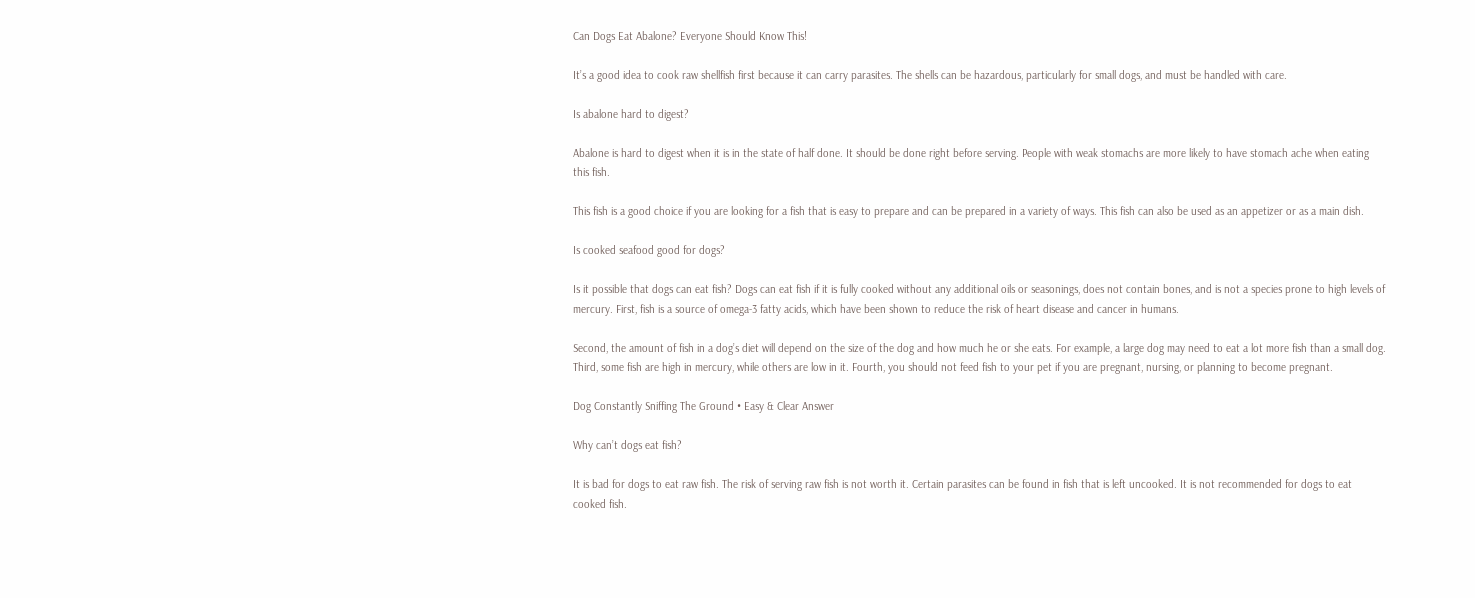Can Dogs Eat Abalone? Everyone Should Know This!

It’s a good idea to cook raw shellfish first because it can carry parasites. The shells can be hazardous, particularly for small dogs, and must be handled with care.

Is abalone hard to digest?

Abalone is hard to digest when it is in the state of half done. It should be done right before serving. People with weak stomachs are more likely to have stomach ache when eating this fish.

This fish is a good choice if you are looking for a fish that is easy to prepare and can be prepared in a variety of ways. This fish can also be used as an appetizer or as a main dish.

Is cooked seafood good for dogs?

Is it possible that dogs can eat fish? Dogs can eat fish if it is fully cooked without any additional oils or seasonings, does not contain bones, and is not a species prone to high levels of mercury. First, fish is a source of omega-3 fatty acids, which have been shown to reduce the risk of heart disease and cancer in humans.

Second, the amount of fish in a dog’s diet will depend on the size of the dog and how much he or she eats. For example, a large dog may need to eat a lot more fish than a small dog. Third, some fish are high in mercury, while others are low in it. Fourth, you should not feed fish to your pet if you are pregnant, nursing, or planning to become pregnant.

Dog Constantly Sniffing The Ground • Easy & Clear Answer

Why can’t dogs eat fish?

It is bad for dogs to eat raw fish. The risk of serving raw fish is not worth it. Certain parasites can be found in fish that is left uncooked. It is not recommended for dogs to eat cooked fish.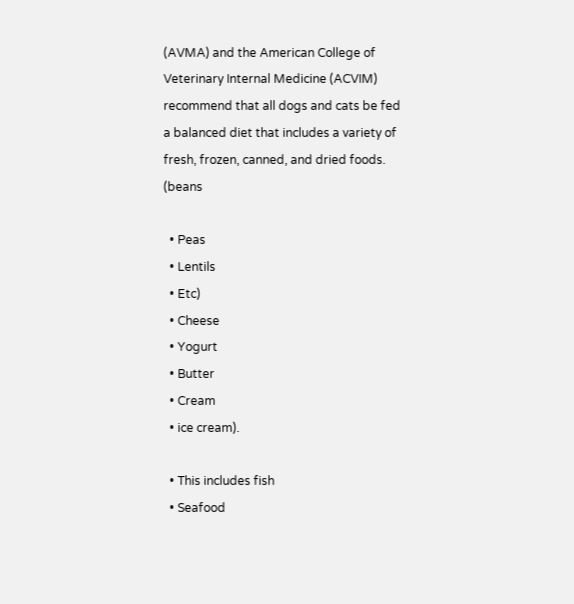(AVMA) and the American College of Veterinary Internal Medicine (ACVIM) recommend that all dogs and cats be fed a balanced diet that includes a variety of fresh, frozen, canned, and dried foods. (beans

  • Peas
  • Lentils
  • Etc)
  • Cheese
  • Yogurt
  • Butter
  • Cream
  • ice cream).

  • This includes fish
  • Seafood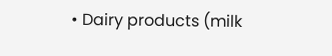• Dairy products (milk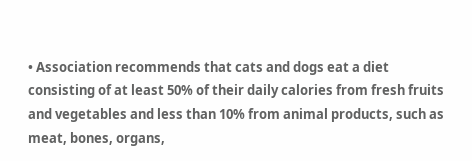• Association recommends that cats and dogs eat a diet consisting of at least 50% of their daily calories from fresh fruits and vegetables and less than 10% from animal products, such as meat, bones, organs,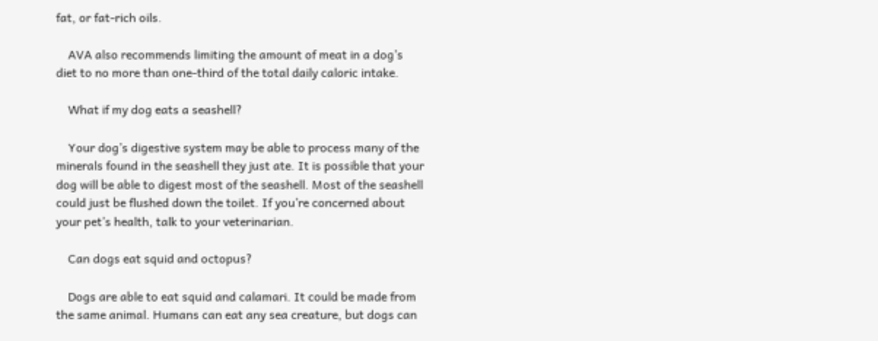fat, or fat-rich oils.

    AVA also recommends limiting the amount of meat in a dog’s diet to no more than one-third of the total daily caloric intake.

    What if my dog eats a seashell?

    Your dog’s digestive system may be able to process many of the minerals found in the seashell they just ate. It is possible that your dog will be able to digest most of the seashell. Most of the seashell could just be flushed down the toilet. If you’re concerned about your pet’s health, talk to your veterinarian.

    Can dogs eat squid and octopus?

    Dogs are able to eat squid and calamari. It could be made from the same animal. Humans can eat any sea creature, but dogs can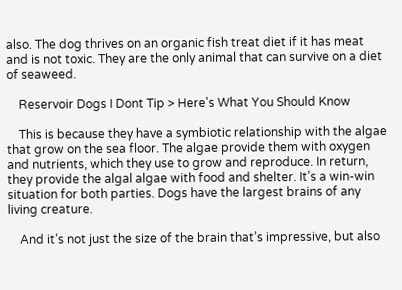also. The dog thrives on an organic fish treat diet if it has meat and is not toxic. They are the only animal that can survive on a diet of seaweed.

    Reservoir Dogs I Dont Tip > Here's What You Should Know

    This is because they have a symbiotic relationship with the algae that grow on the sea floor. The algae provide them with oxygen and nutrients, which they use to grow and reproduce. In return, they provide the algal algae with food and shelter. It’s a win-win situation for both parties. Dogs have the largest brains of any living creature.

    And it’s not just the size of the brain that’s impressive, but also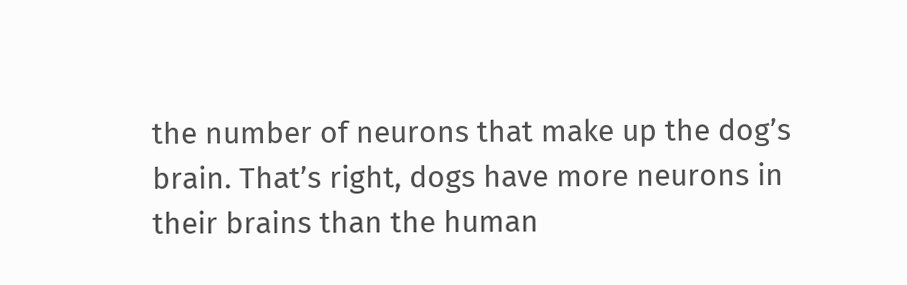the number of neurons that make up the dog’s brain. That’s right, dogs have more neurons in their brains than the human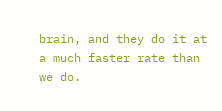brain, and they do it at a much faster rate than we do.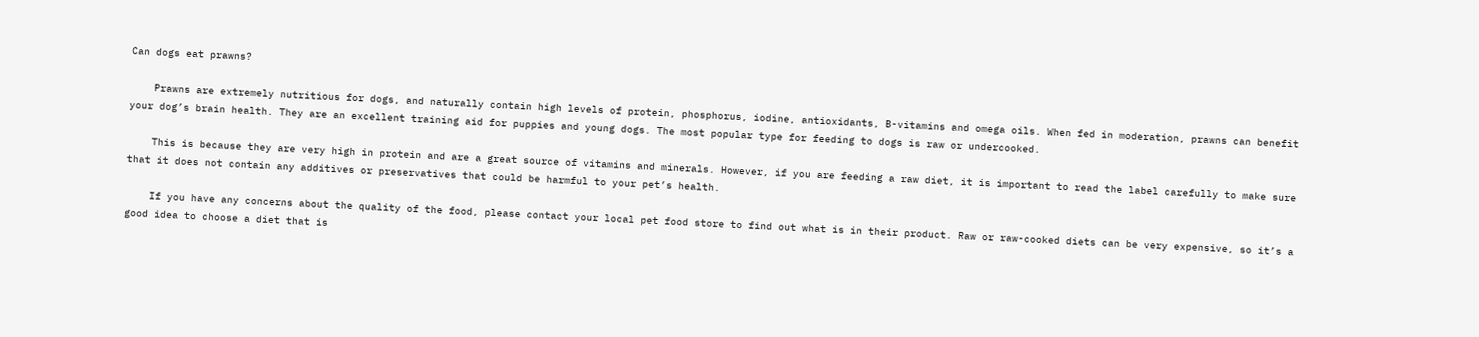Can dogs eat prawns?

    Prawns are extremely nutritious for dogs, and naturally contain high levels of protein, phosphorus, iodine, antioxidants, B-vitamins and omega oils. When fed in moderation, prawns can benefit your dog’s brain health. They are an excellent training aid for puppies and young dogs. The most popular type for feeding to dogs is raw or undercooked.

    This is because they are very high in protein and are a great source of vitamins and minerals. However, if you are feeding a raw diet, it is important to read the label carefully to make sure that it does not contain any additives or preservatives that could be harmful to your pet’s health.

    If you have any concerns about the quality of the food, please contact your local pet food store to find out what is in their product. Raw or raw-cooked diets can be very expensive, so it’s a good idea to choose a diet that is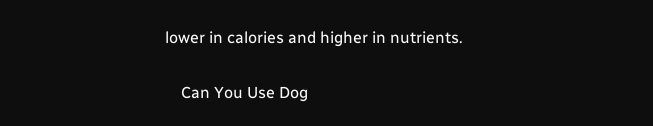lower in calories and higher in nutrients.

    Can You Use Dog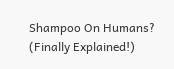Shampoo On Humans? (Finally Explained!)